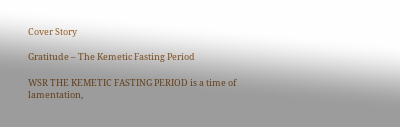Cover Story

Gratitude – The Kemetic Fasting Period

WSR THE KEMETIC FASTING PERIOD is a time of lamentation,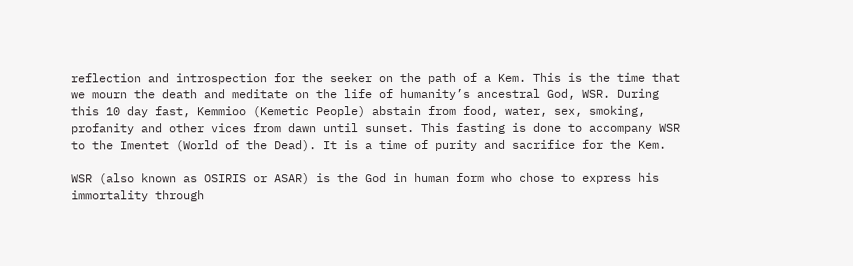reflection and introspection for the seeker on the path of a Kem. This is the time that we mourn the death and meditate on the life of humanity’s ancestral God, WSR. During this 10 day fast, Kemmioo (Kemetic People) abstain from food, water, sex, smoking, profanity and other vices from dawn until sunset. This fasting is done to accompany WSR to the Imentet (World of the Dead). It is a time of purity and sacrifice for the Kem.

WSR (also known as OSIRIS or ASAR) is the God in human form who chose to express his immortality through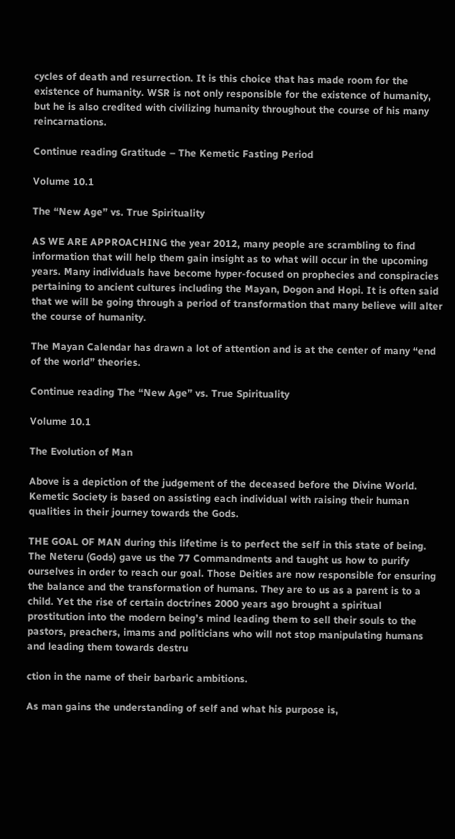cycles of death and resurrection. It is this choice that has made room for the existence of humanity. WSR is not only responsible for the existence of humanity, but he is also credited with civilizing humanity throughout the course of his many reincarnations.

Continue reading Gratitude – The Kemetic Fasting Period

Volume 10.1

The “New Age” vs. True Spirituality

AS WE ARE APPROACHING the year 2012, many people are scrambling to find information that will help them gain insight as to what will occur in the upcoming years. Many individuals have become hyper-focused on prophecies and conspiracies pertaining to ancient cultures including the Mayan, Dogon and Hopi. It is often said that we will be going through a period of transformation that many believe will alter the course of humanity.

The Mayan Calendar has drawn a lot of attention and is at the center of many “end of the world” theories.

Continue reading The “New Age” vs. True Spirituality

Volume 10.1

The Evolution of Man

Above is a depiction of the judgement of the deceased before the Divine World. Kemetic Society is based on assisting each individual with raising their human qualities in their journey towards the Gods.

THE GOAL OF MAN during this lifetime is to perfect the self in this state of being. The Neteru (Gods) gave us the 77 Commandments and taught us how to purify ourselves in order to reach our goal. Those Deities are now responsible for ensuring the balance and the transformation of humans. They are to us as a parent is to a child. Yet the rise of certain doctrines 2000 years ago brought a spiritual prostitution into the modern being’s mind leading them to sell their souls to the pastors, preachers, imams and politicians who will not stop manipulating humans and leading them towards destru

ction in the name of their barbaric ambitions.

As man gains the understanding of self and what his purpose is,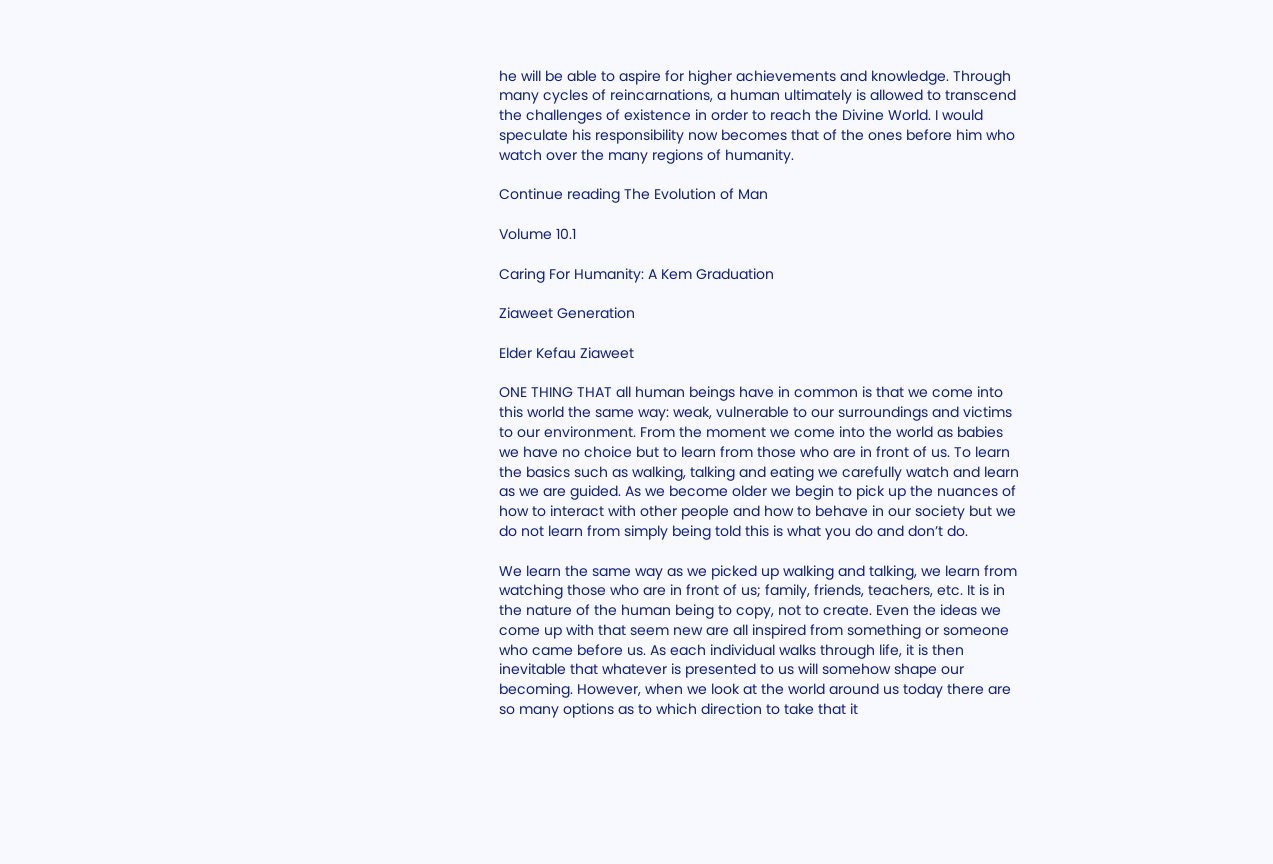he will be able to aspire for higher achievements and knowledge. Through many cycles of reincarnations, a human ultimately is allowed to transcend the challenges of existence in order to reach the Divine World. I would speculate his responsibility now becomes that of the ones before him who watch over the many regions of humanity.

Continue reading The Evolution of Man

Volume 10.1

Caring For Humanity: A Kem Graduation

Ziaweet Generation

Elder Kefau Ziaweet

ONE THING THAT all human beings have in common is that we come into this world the same way: weak, vulnerable to our surroundings and victims to our environment. From the moment we come into the world as babies we have no choice but to learn from those who are in front of us. To learn the basics such as walking, talking and eating we carefully watch and learn as we are guided. As we become older we begin to pick up the nuances of how to interact with other people and how to behave in our society but we do not learn from simply being told this is what you do and don’t do.

We learn the same way as we picked up walking and talking, we learn from watching those who are in front of us; family, friends, teachers, etc. It is in the nature of the human being to copy, not to create. Even the ideas we come up with that seem new are all inspired from something or someone who came before us. As each individual walks through life, it is then inevitable that whatever is presented to us will somehow shape our becoming. However, when we look at the world around us today there are so many options as to which direction to take that it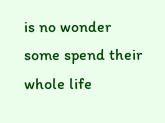is no wonder some spend their whole life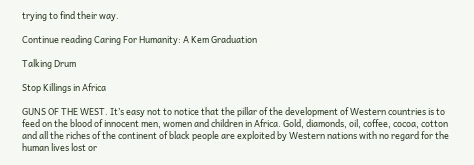trying to find their way.

Continue reading Caring For Humanity: A Kem Graduation

Talking Drum

Stop Killings in Africa

GUNS OF THE WEST. It’s easy not to notice that the pillar of the development of Western countries is to feed on the blood of innocent men, women and children in Africa. Gold, diamonds, oil, coffee, cocoa, cotton and all the riches of the continent of black people are exploited by Western nations with no regard for the human lives lost or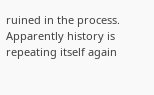ruined in the process. Apparently history is repeating itself again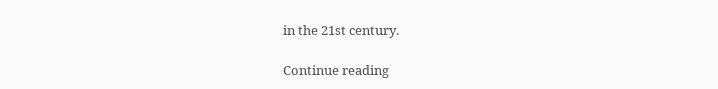in the 21st century.

Continue reading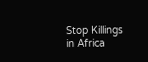Stop Killings in Africa